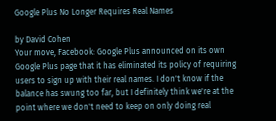Google Plus No Longer Requires Real Names

by David Cohen
Your move, Facebook: Google Plus announced on its own Google Plus page that it has eliminated its policy of requiring users to sign up with their real names. I don't know if the balance has swung too far, but I definitely think we're at the point where we don't need to keep on only doing real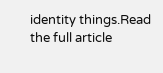identity things.Read the full article